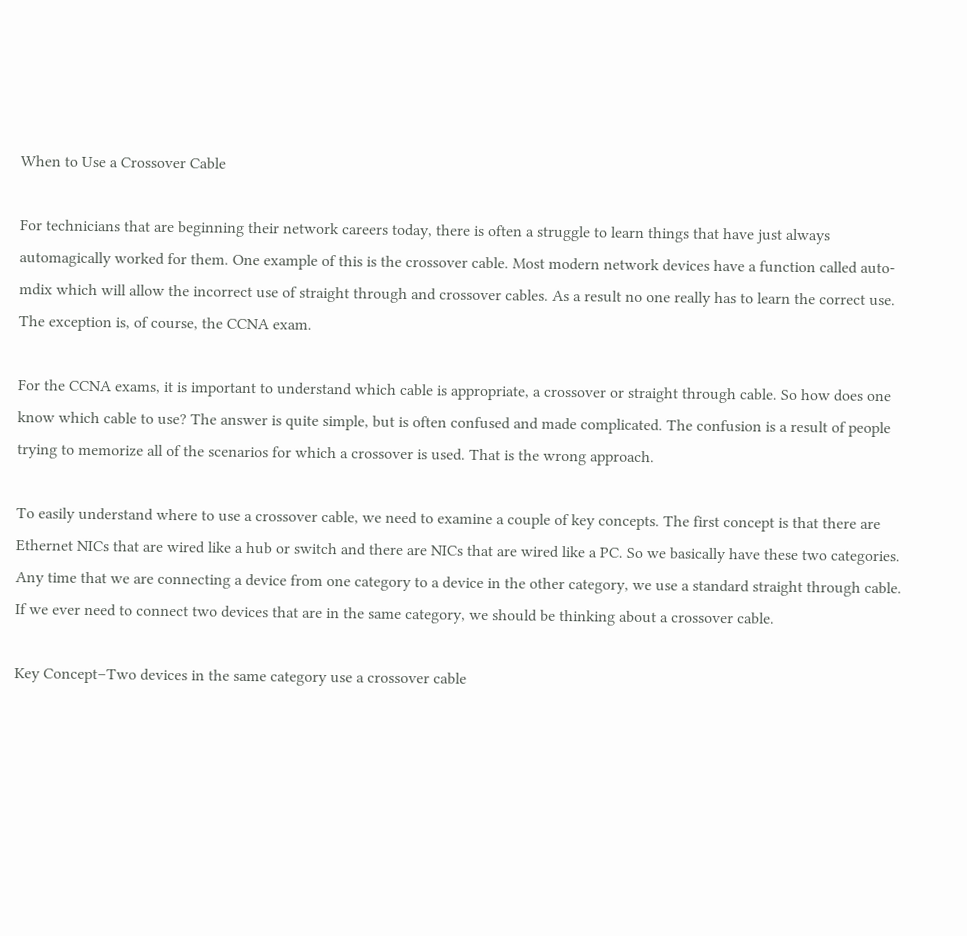When to Use a Crossover Cable

For technicians that are beginning their network careers today, there is often a struggle to learn things that have just always automagically worked for them. One example of this is the crossover cable. Most modern network devices have a function called auto-mdix which will allow the incorrect use of straight through and crossover cables. As a result no one really has to learn the correct use. The exception is, of course, the CCNA exam.

For the CCNA exams, it is important to understand which cable is appropriate, a crossover or straight through cable. So how does one know which cable to use? The answer is quite simple, but is often confused and made complicated. The confusion is a result of people trying to memorize all of the scenarios for which a crossover is used. That is the wrong approach.

To easily understand where to use a crossover cable, we need to examine a couple of key concepts. The first concept is that there are Ethernet NICs that are wired like a hub or switch and there are NICs that are wired like a PC. So we basically have these two categories. Any time that we are connecting a device from one category to a device in the other category, we use a standard straight through cable. If we ever need to connect two devices that are in the same category, we should be thinking about a crossover cable.

Key Concept–Two devices in the same category use a crossover cable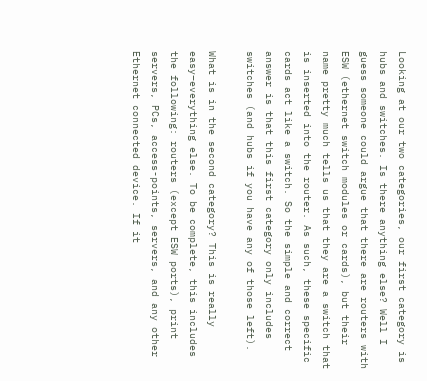Looking at our two categories, our first category is hubs and switches. Is there anything else? Well I guess someone could argue that there are routers with ESW (ethernet switch modules or cards), but their name pretty much tells us that they are a switch that is inserted into the router. As such, these specific cards act like a switch. So the simple and correct answer is that this first category only includes switches (and hubs if you have any of those left).

What is in the second category? This is really easy–everything else. To be complete, this includes the following: routers (except ESW ports), print servers, PCs, access-points, servers, and any other Ethernet connected device. If it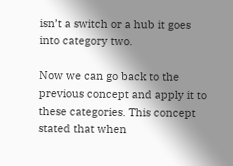isn’t a switch or a hub it goes into category two.

Now we can go back to the previous concept and apply it to these categories. This concept stated that when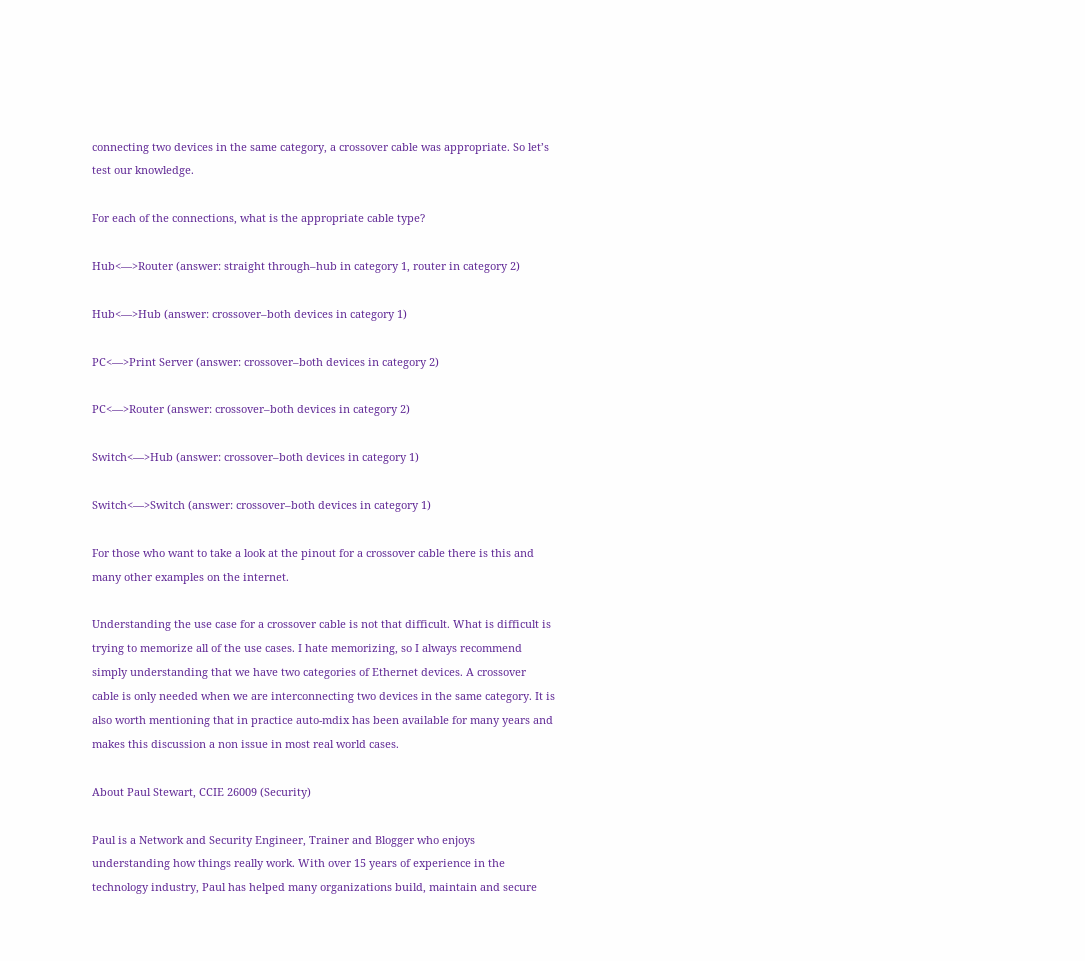connecting two devices in the same category, a crossover cable was appropriate. So let’s test our knowledge.

For each of the connections, what is the appropriate cable type?

Hub<—>Router (answer: straight through–hub in category 1, router in category 2)

Hub<—>Hub (answer: crossover–both devices in category 1)

PC<—>Print Server (answer: crossover–both devices in category 2)

PC<—>Router (answer: crossover–both devices in category 2)

Switch<—>Hub (answer: crossover–both devices in category 1)

Switch<—>Switch (answer: crossover–both devices in category 1)

For those who want to take a look at the pinout for a crossover cable there is this and many other examples on the internet.

Understanding the use case for a crossover cable is not that difficult. What is difficult is trying to memorize all of the use cases. I hate memorizing, so I always recommend simply understanding that we have two categories of Ethernet devices. A crossover cable is only needed when we are interconnecting two devices in the same category. It is also worth mentioning that in practice auto-mdix has been available for many years and makes this discussion a non issue in most real world cases.

About Paul Stewart, CCIE 26009 (Security)

Paul is a Network and Security Engineer, Trainer and Blogger who enjoys understanding how things really work. With over 15 years of experience in the technology industry, Paul has helped many organizations build, maintain and secure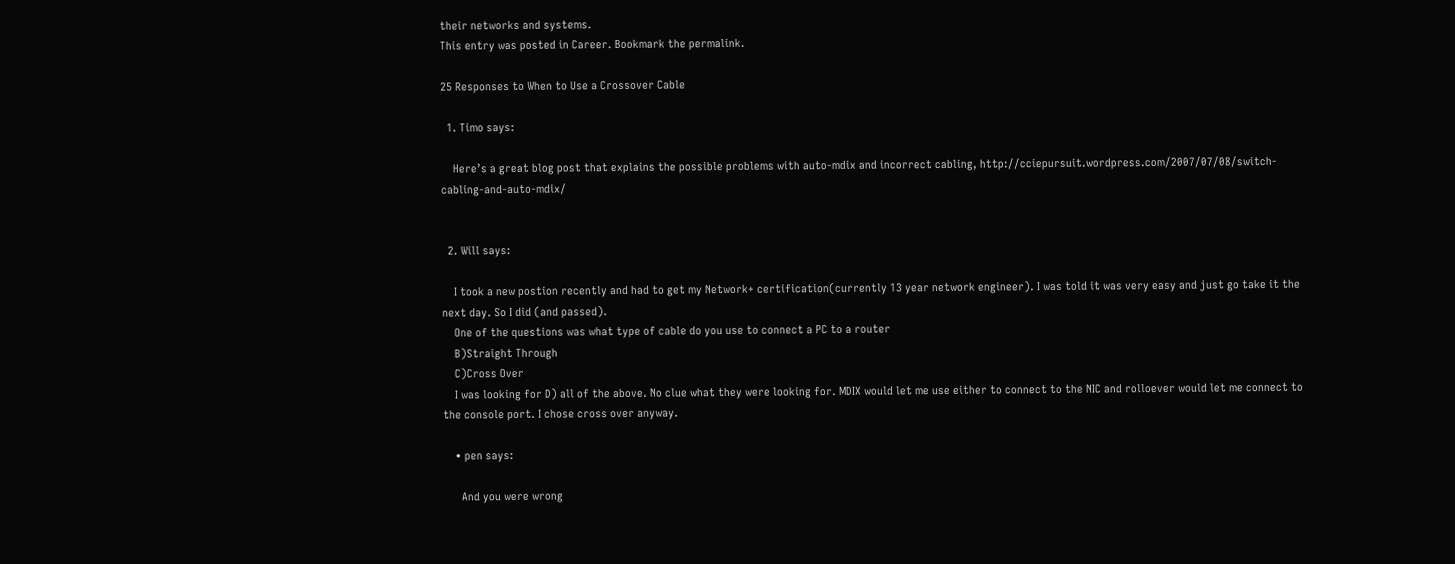their networks and systems.
This entry was posted in Career. Bookmark the permalink.

25 Responses to When to Use a Crossover Cable

  1. Timo says:

    Here’s a great blog post that explains the possible problems with auto-mdix and incorrect cabling, http://cciepursuit.wordpress.com/2007/07/08/switch-cabling-and-auto-mdix/


  2. Will says:

    I took a new postion recently and had to get my Network+ certification(currently 13 year network engineer). I was told it was very easy and just go take it the next day. So I did (and passed).
    One of the questions was what type of cable do you use to connect a PC to a router
    B)Straight Through
    C)Cross Over
    I was looking for D) all of the above. No clue what they were looking for. MDIX would let me use either to connect to the NIC and rolloever would let me connect to the console port. I chose cross over anyway.

    • pen says:

      And you were wrong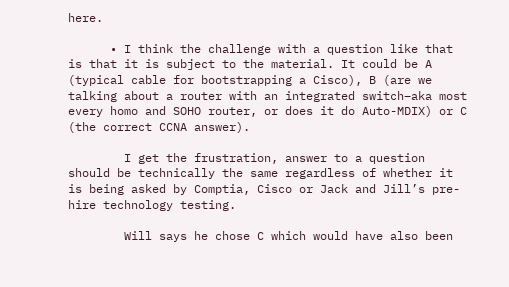here.

      • I think the challenge with a question like that is that it is subject to the material. It could be A (typical cable for bootstrapping a Cisco), B (are we talking about a router with an integrated switch–aka most every homo and SOHO router, or does it do Auto-MDIX) or C (the correct CCNA answer).

        I get the frustration, answer to a question should be technically the same regardless of whether it is being asked by Comptia, Cisco or Jack and Jill’s pre-hire technology testing.

        Will says he chose C which would have also been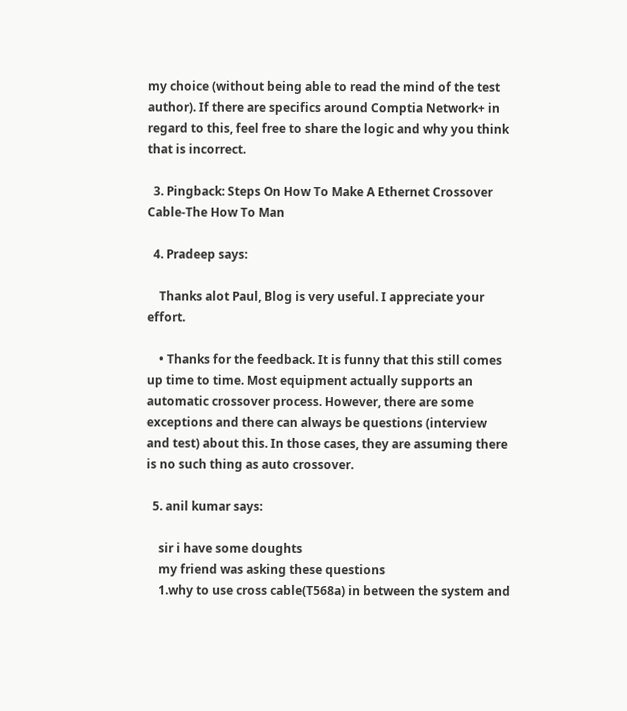my choice (without being able to read the mind of the test author). If there are specifics around Comptia Network+ in regard to this, feel free to share the logic and why you think that is incorrect.

  3. Pingback: Steps On How To Make A Ethernet Crossover Cable-The How To Man

  4. Pradeep says:

    Thanks alot Paul, Blog is very useful. I appreciate your effort.

    • Thanks for the feedback. It is funny that this still comes up time to time. Most equipment actually supports an automatic crossover process. However, there are some exceptions and there can always be questions (interview and test) about this. In those cases, they are assuming there is no such thing as auto crossover.

  5. anil kumar says:

    sir i have some doughts
    my friend was asking these questions
    1.why to use cross cable(T568a) in between the system and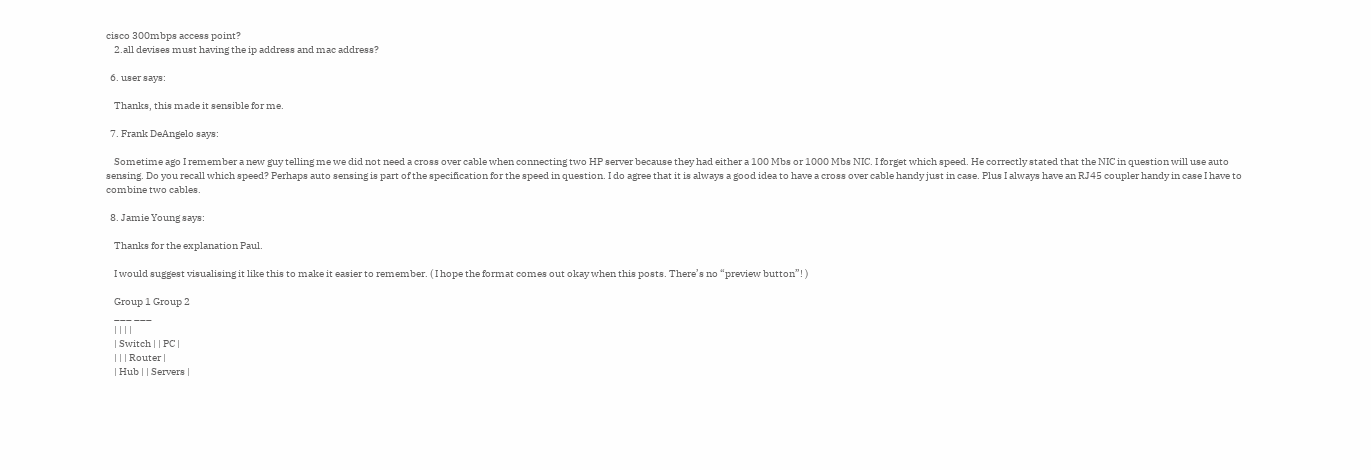cisco 300mbps access point?
    2.all devises must having the ip address and mac address?

  6. user says:

    Thanks, this made it sensible for me.

  7. Frank DeAngelo says:

    Sometime ago I remember a new guy telling me we did not need a cross over cable when connecting two HP server because they had either a 100 Mbs or 1000 Mbs NIC. I forget which speed. He correctly stated that the NIC in question will use auto sensing. Do you recall which speed? Perhaps auto sensing is part of the specification for the speed in question. I do agree that it is always a good idea to have a cross over cable handy just in case. Plus I always have an RJ45 coupler handy in case I have to combine two cables.

  8. Jamie Young says:

    Thanks for the explanation Paul.

    I would suggest visualising it like this to make it easier to remember. ( I hope the format comes out okay when this posts. There’s no “preview button”! )

    Group 1 Group 2
    ___ ___
    | | | |
    | Switch | | PC |
    | | | Router |
    | Hub | | Servers |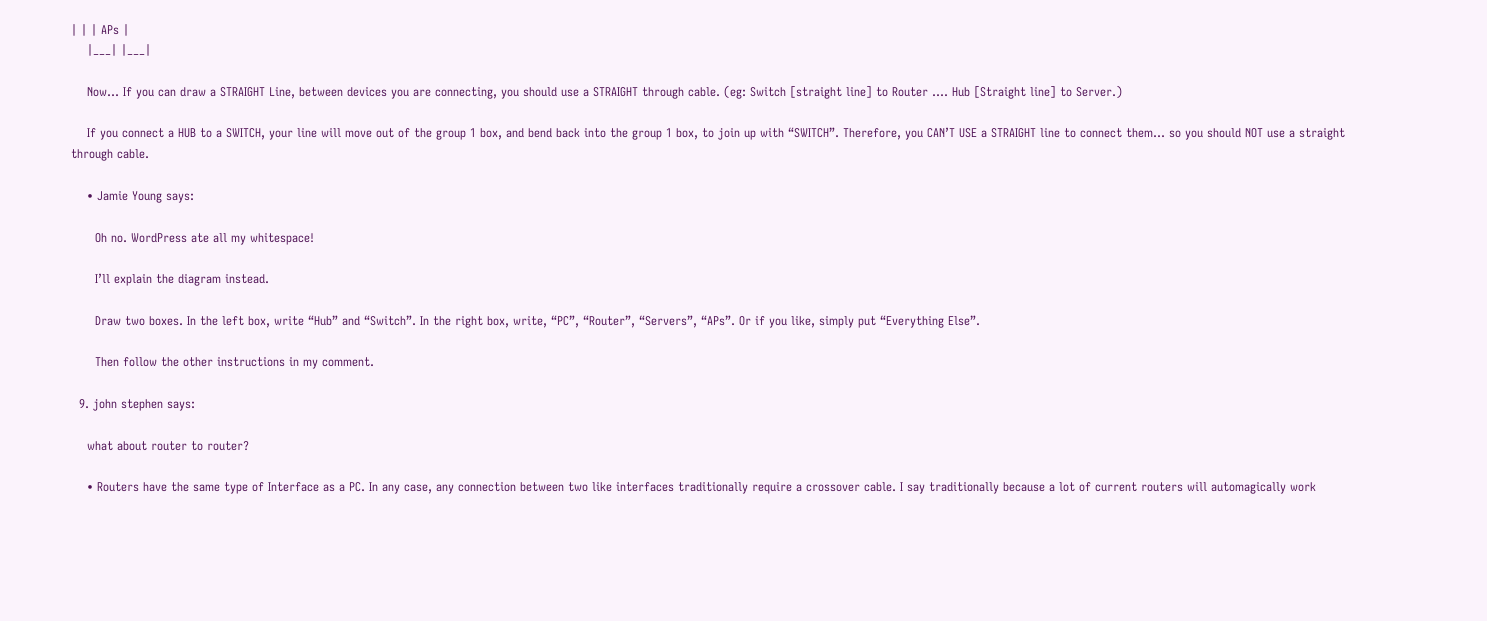| | | APs |
    |___| |___|

    Now… If you can draw a STRAIGHT Line, between devices you are connecting, you should use a STRAIGHT through cable. (eg: Switch [straight line] to Router …. Hub [Straight line] to Server.)

    If you connect a HUB to a SWITCH, your line will move out of the group 1 box, and bend back into the group 1 box, to join up with “SWITCH”. Therefore, you CAN’T USE a STRAIGHT line to connect them… so you should NOT use a straight through cable.

    • Jamie Young says:

      Oh no. WordPress ate all my whitespace!

      I’ll explain the diagram instead.

      Draw two boxes. In the left box, write “Hub” and “Switch”. In the right box, write, “PC”, “Router”, “Servers”, “APs”. Or if you like, simply put “Everything Else”.

      Then follow the other instructions in my comment.

  9. john stephen says:

    what about router to router?

    • Routers have the same type of Interface as a PC. In any case, any connection between two like interfaces traditionally require a crossover cable. I say traditionally because a lot of current routers will automagically work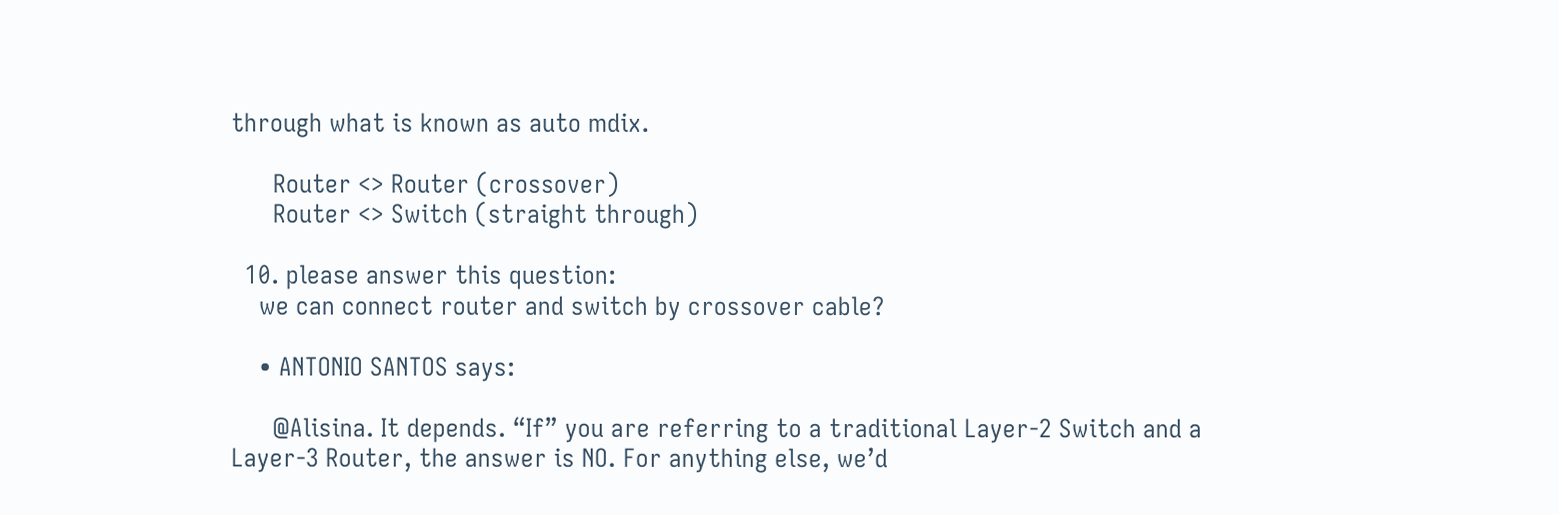through what is known as auto mdix.

      Router <> Router (crossover)
      Router <> Switch (straight through)

  10. please answer this question:
    we can connect router and switch by crossover cable?

    • ANTONIO SANTOS says:

      @Alisina. It depends. “If” you are referring to a traditional Layer-2 Switch and a Layer-3 Router, the answer is NO. For anything else, we’d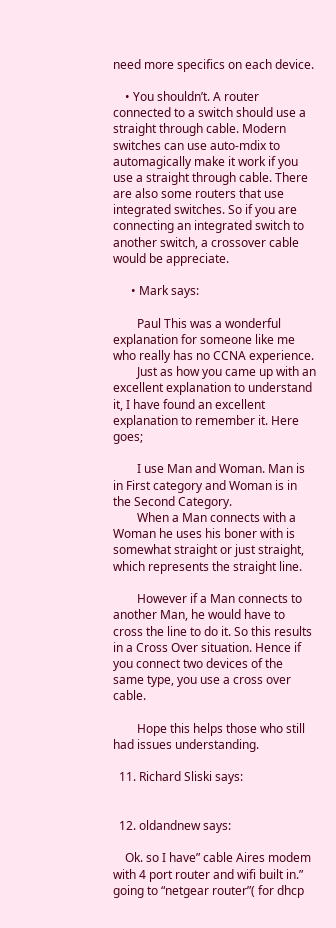need more specifics on each device.

    • You shouldn’t. A router connected to a switch should use a straight through cable. Modern switches can use auto-mdix to automagically make it work if you use a straight through cable. There are also some routers that use integrated switches. So if you are connecting an integrated switch to another switch, a crossover cable would be appreciate.

      • Mark says:

        Paul This was a wonderful explanation for someone like me who really has no CCNA experience.
        Just as how you came up with an excellent explanation to understand it, I have found an excellent explanation to remember it. Here goes;

        I use Man and Woman. Man is in First category and Woman is in the Second Category.
        When a Man connects with a Woman he uses his boner with is somewhat straight or just straight, which represents the straight line.

        However if a Man connects to another Man, he would have to cross the line to do it. So this results in a Cross Over situation. Hence if you connect two devices of the same type, you use a cross over cable.

        Hope this helps those who still had issues understanding.

  11. Richard Sliski says:


  12. oldandnew says:

    Ok. so I have” cable Aires modem with 4 port router and wifi built in.” going to “netgear router”( for dhcp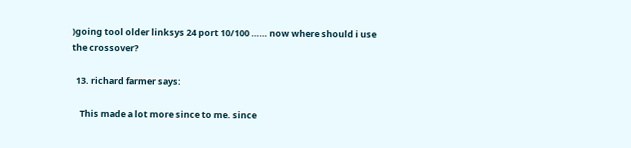)going tool older linksys 24 port 10/100 …… now where should i use the crossover?

  13. richard farmer says:

    This made a lot more since to me. since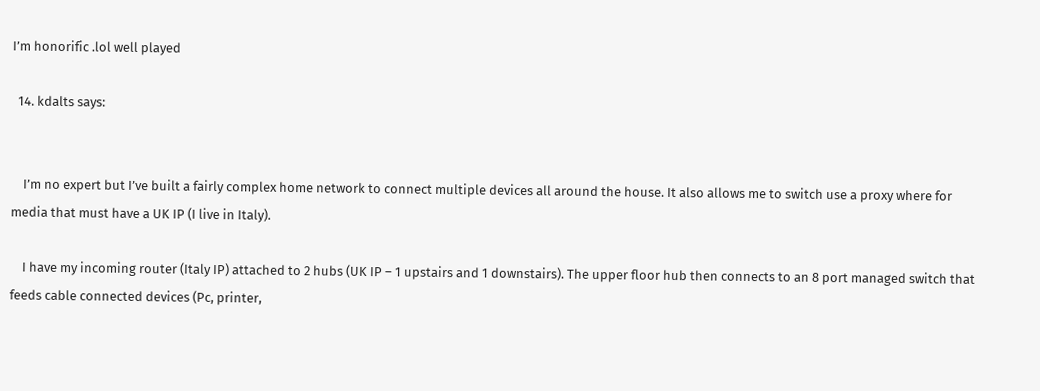I’m honorific .lol well played

  14. kdalts says:


    I’m no expert but I’ve built a fairly complex home network to connect multiple devices all around the house. It also allows me to switch use a proxy where for media that must have a UK IP (I live in Italy).

    I have my incoming router (Italy IP) attached to 2 hubs (UK IP – 1 upstairs and 1 downstairs). The upper floor hub then connects to an 8 port managed switch that feeds cable connected devices (Pc, printer,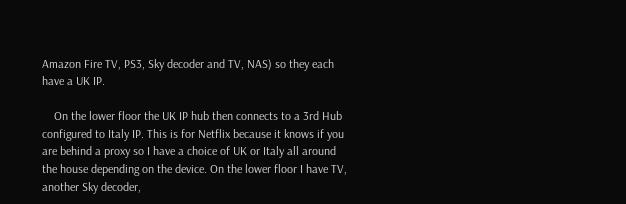Amazon Fire TV, PS3, Sky decoder and TV, NAS) so they each have a UK IP.

    On the lower floor the UK IP hub then connects to a 3rd Hub configured to Italy IP. This is for Netflix because it knows if you are behind a proxy so I have a choice of UK or Italy all around the house depending on the device. On the lower floor I have TV, another Sky decoder,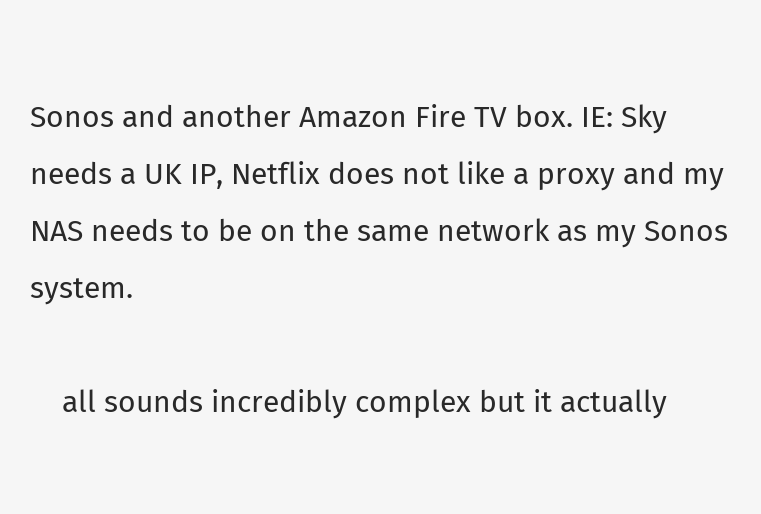Sonos and another Amazon Fire TV box. IE: Sky needs a UK IP, Netflix does not like a proxy and my NAS needs to be on the same network as my Sonos system.

    all sounds incredibly complex but it actually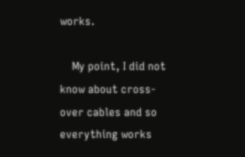works.

    My point, I did not know about cross-over cables and so everything works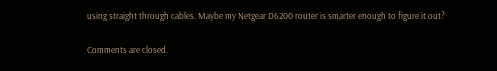using straight through cables. Maybe my Netgear D6200 router is smarter enough to figure it out?

Comments are closed.